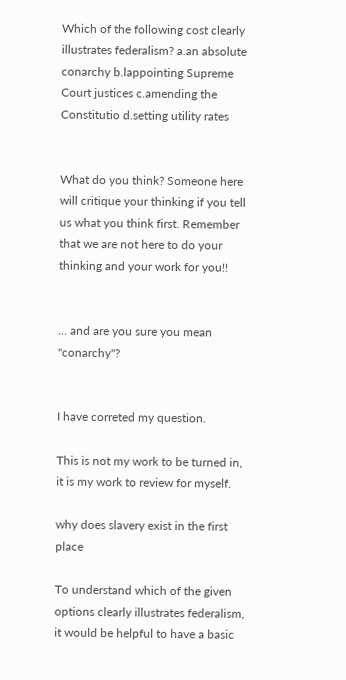Which of the following cost clearly illustrates federalism? a.an absolute conarchy b.lappointing Supreme Court justices c.amending the Constitutio d.setting utility rates


What do you think? Someone here will critique your thinking if you tell us what you think first. Remember that we are not here to do your thinking and your work for you!!


... and are you sure you mean "conarchy"?


I have correted my question.

This is not my work to be turned in, it is my work to review for myself.

why does slavery exist in the first place

To understand which of the given options clearly illustrates federalism, it would be helpful to have a basic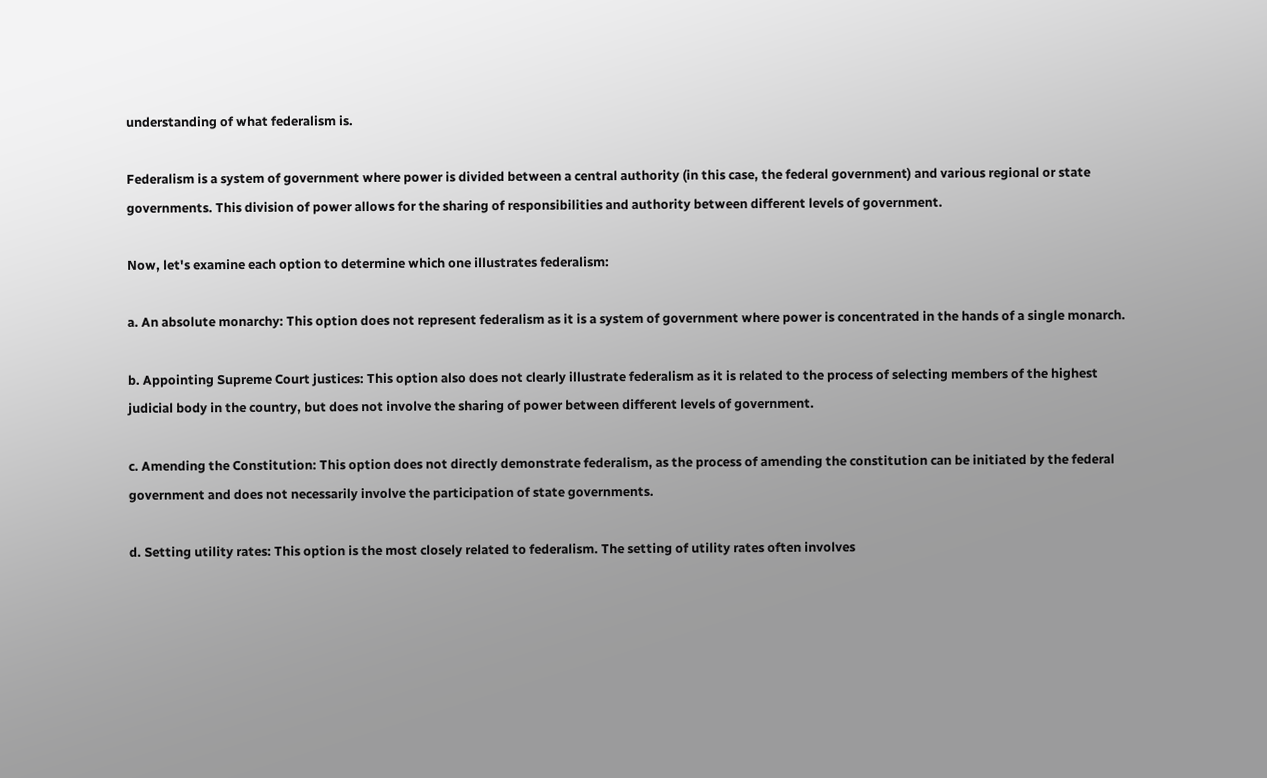understanding of what federalism is.

Federalism is a system of government where power is divided between a central authority (in this case, the federal government) and various regional or state governments. This division of power allows for the sharing of responsibilities and authority between different levels of government.

Now, let's examine each option to determine which one illustrates federalism:

a. An absolute monarchy: This option does not represent federalism as it is a system of government where power is concentrated in the hands of a single monarch.

b. Appointing Supreme Court justices: This option also does not clearly illustrate federalism as it is related to the process of selecting members of the highest judicial body in the country, but does not involve the sharing of power between different levels of government.

c. Amending the Constitution: This option does not directly demonstrate federalism, as the process of amending the constitution can be initiated by the federal government and does not necessarily involve the participation of state governments.

d. Setting utility rates: This option is the most closely related to federalism. The setting of utility rates often involves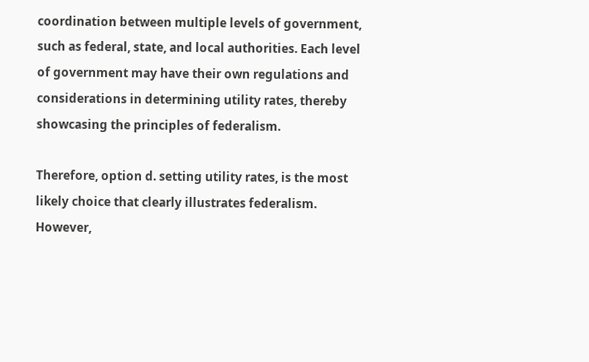coordination between multiple levels of government, such as federal, state, and local authorities. Each level of government may have their own regulations and considerations in determining utility rates, thereby showcasing the principles of federalism.

Therefore, option d. setting utility rates, is the most likely choice that clearly illustrates federalism. However,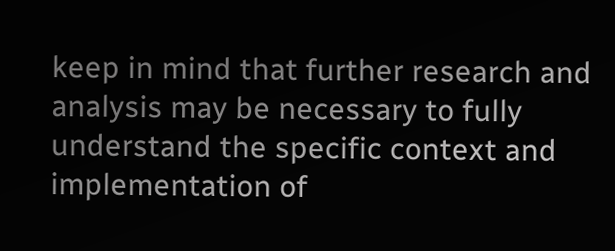keep in mind that further research and analysis may be necessary to fully understand the specific context and implementation of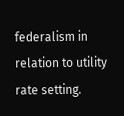federalism in relation to utility rate setting.